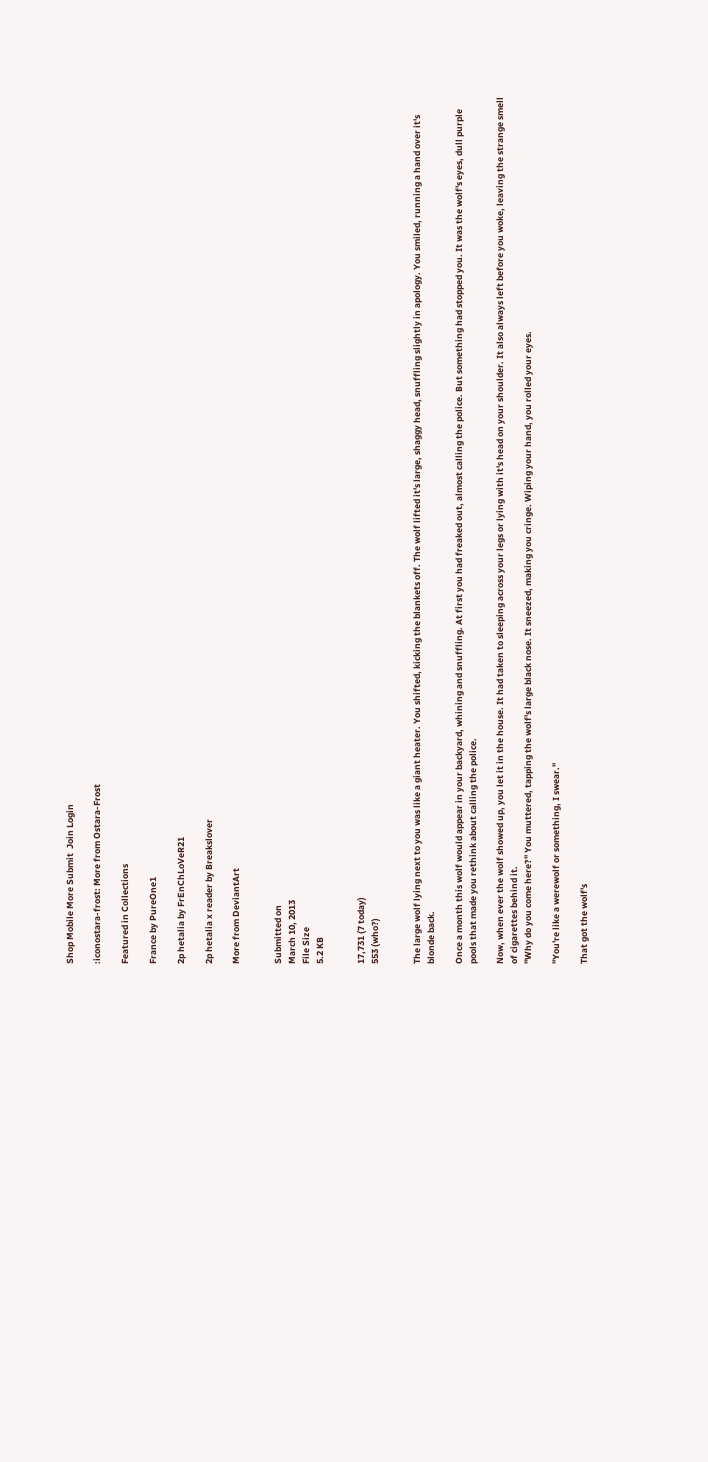Shop Mobile More Submit  Join Login

:iconostara-frost: More from Ostara-Frost

Featured in Collections

France by PureOne1

2p hetalia by FrEnChLoVeR21

2p hetalia x reader by Breakslover

More from DeviantArt


Submitted on
March 10, 2013
File Size
5.2 KB


17,731 (7 today)
553 (who?)


The large wolf lying next to you was like a giant heater. You shifted, kicking the blankets off. The wolf lifted it's large, shaggy head, snuffling slightly in apology. You smiled, running a hand over it's blonde back.

Once a month this wolf would appear in your backyard, whining and snuffling. At first you had freaked out, almost calling the police. But something had stopped you. It was the wolf's eyes, dull purple pools that made you rethink about calling the police.

Now, when ever the wolf showed up, you let it in the house. It had taken to sleeping across your legs or lying with it's head on your shoulder. It also always left before you woke, leaving the strange smell of cigarettes behind it.
"Why do you come here?" You muttered, tapping the wolf's large black nose. It sneezed, making you cringe. Wiping your hand, you rolled your eyes.

"You're like a werewolf or something, I swear."

That got the wolf's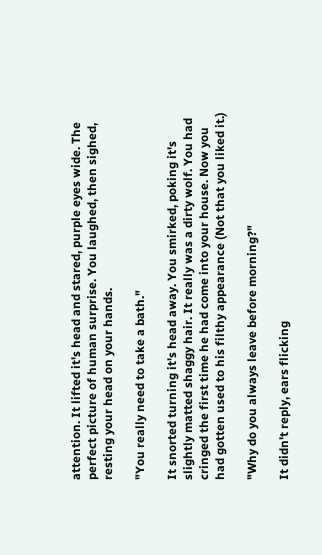attention. It lifted it's head and stared, purple eyes wide. The perfect picture of human surprise. You laughed, then sighed, resting your head on your hands.

"You really need to take a bath."

It snorted turning it's head away. You smirked, poking it's slightly matted shaggy hair. It really was a dirty wolf. You had cringed the first time he had come into your house. Now you had gotten used to his filthy appearance (Not that you liked it.)

"Why do you always leave before morning?"

It didn't reply, ears flicking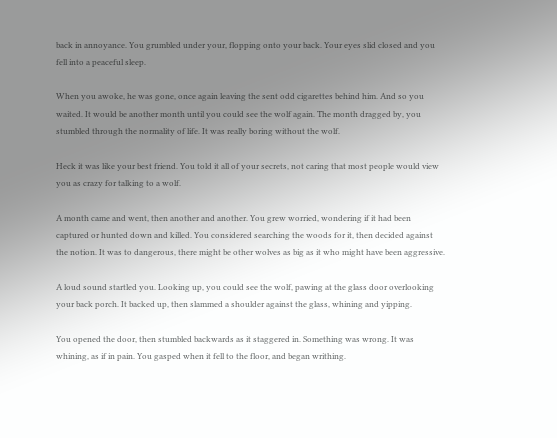back in annoyance. You grumbled under your, flopping onto your back. Your eyes slid closed and you fell into a peaceful sleep.

When you awoke, he was gone, once again leaving the sent odd cigarettes behind him. And so you waited. It would be another month until you could see the wolf again. The month dragged by, you stumbled through the normality of life. It was really boring without the wolf.

Heck it was like your best friend. You told it all of your secrets, not caring that most people would view you as crazy for talking to a wolf.

A month came and went, then another and another. You grew worried, wondering if it had been captured or hunted down and killed. You considered searching the woods for it, then decided against the notion. It was to dangerous, there might be other wolves as big as it who might have been aggressive.

A loud sound startled you. Looking up, you could see the wolf, pawing at the glass door overlooking your back porch. It backed up, then slammed a shoulder against the glass, whining and yipping.

You opened the door, then stumbled backwards as it staggered in. Something was wrong. It was whining, as if in pain. You gasped when it fell to the floor, and began writhing.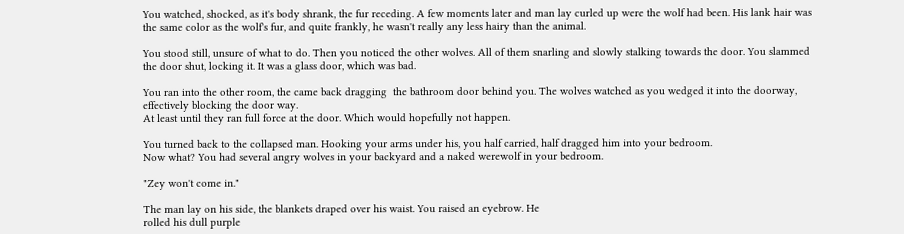You watched, shocked, as it's body shrank, the fur receding. A few moments later and man lay curled up were the wolf had been. His lank hair was the same color as the wolf's fur, and quite frankly, he wasn't really any less hairy than the animal.

You stood still, unsure of what to do. Then you noticed the other wolves. All of them snarling and slowly stalking towards the door. You slammed the door shut, locking it. It was a glass door, which was bad.

You ran into the other room, the came back dragging  the bathroom door behind you. The wolves watched as you wedged it into the doorway, effectively blocking the door way.
At least until they ran full force at the door. Which would hopefully not happen.

You turned back to the collapsed man. Hooking your arms under his, you half carried, half dragged him into your bedroom.
Now what? You had several angry wolves in your backyard and a naked werewolf in your bedroom.

"Zey won't come in."

The man lay on his side, the blankets draped over his waist. You raised an eyebrow. He
rolled his dull purple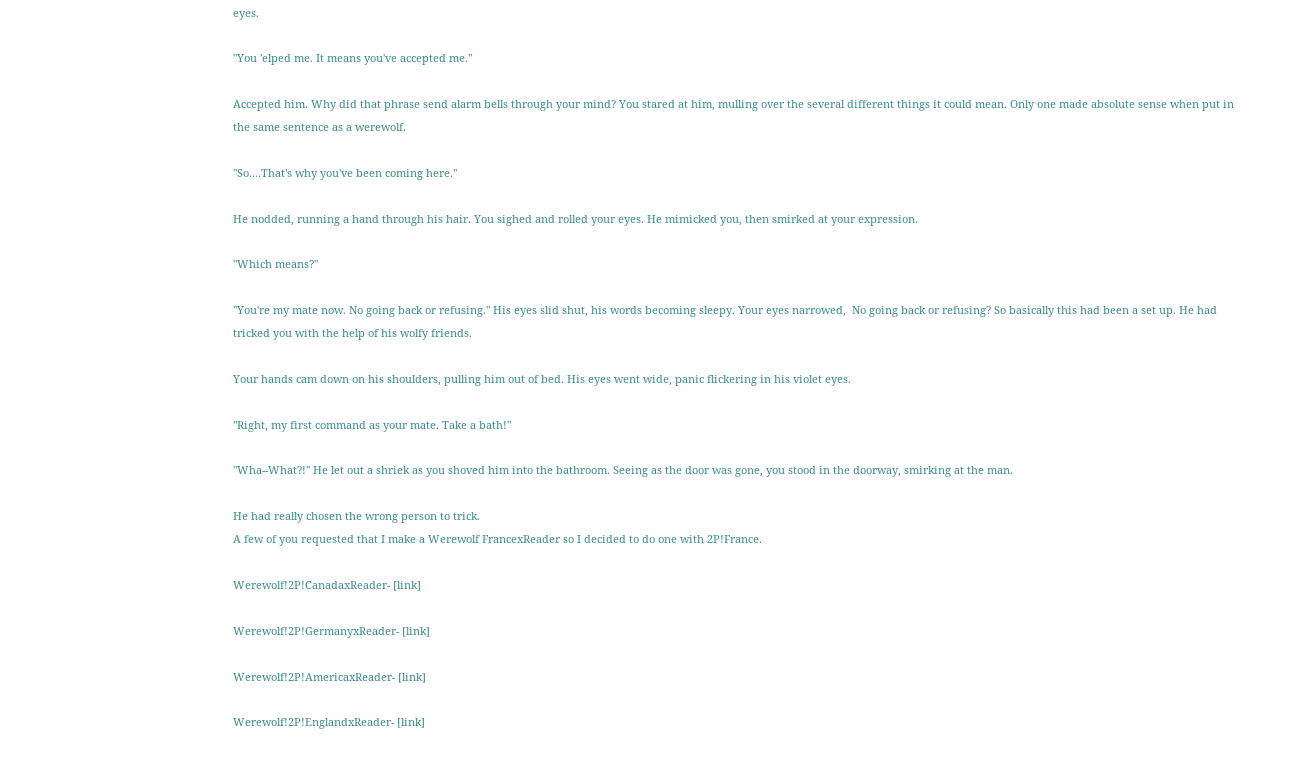eyes.

"You 'elped me. It means you've accepted me."

Accepted him. Why did that phrase send alarm bells through your mind? You stared at him, mulling over the several different things it could mean. Only one made absolute sense when put in the same sentence as a werewolf.

"So....That's why you've been coming here."

He nodded, running a hand through his hair. You sighed and rolled your eyes. He mimicked you, then smirked at your expression.

"Which means?"

"You're my mate now. No going back or refusing." His eyes slid shut, his words becoming sleepy. Your eyes narrowed,  No going back or refusing? So basically this had been a set up. He had tricked you with the help of his wolfy friends.

Your hands cam down on his shoulders, pulling him out of bed. His eyes went wide, panic flickering in his violet eyes.

"Right, my first command as your mate. Take a bath!"

"Wha--What?!" He let out a shriek as you shoved him into the bathroom. Seeing as the door was gone, you stood in the doorway, smirking at the man.

He had really chosen the wrong person to trick.
A few of you requested that I make a Werewolf FrancexReader so I decided to do one with 2P!France.

Werewolf!2P!CanadaxReader- [link]

Werewolf!2P!GermanyxReader- [link]

Werewolf!2P!AmericaxReader- [link]

Werewolf!2P!EnglandxReader- [link]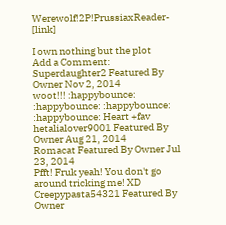Werewolf!2P!PrussiaxReader- [link]

I own nothing but the plot
Add a Comment:
Superdaughter2 Featured By Owner Nov 2, 2014
woot!!! :happybounce: :happybounce: :happybounce: :happybounce: Heart +fav
hetalialover9001 Featured By Owner Aug 21, 2014
Romacat Featured By Owner Jul 23, 2014
Pfft! Fruk yeah! You don't go around tricking me! XD
Creepypasta54321 Featured By Owner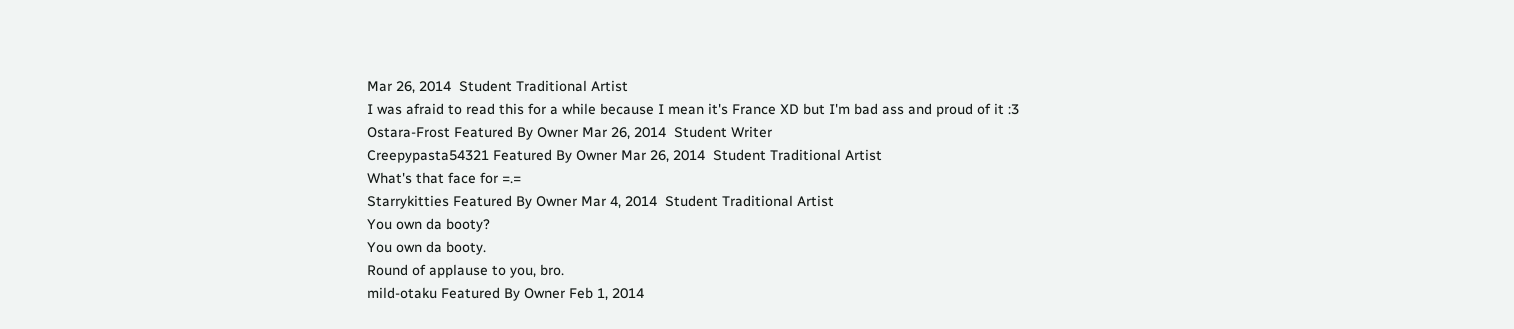Mar 26, 2014  Student Traditional Artist
I was afraid to read this for a while because I mean it's France XD but I'm bad ass and proud of it :3
Ostara-Frost Featured By Owner Mar 26, 2014  Student Writer
Creepypasta54321 Featured By Owner Mar 26, 2014  Student Traditional Artist
What's that face for =.=
Starrykitties Featured By Owner Mar 4, 2014  Student Traditional Artist
You own da booty?
You own da booty.
Round of applause to you, bro.
mild-otaku Featured By Owner Feb 1, 2014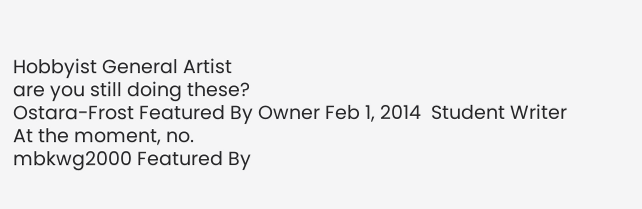Hobbyist General Artist
are you still doing these?
Ostara-Frost Featured By Owner Feb 1, 2014  Student Writer
At the moment, no.
mbkwg2000 Featured By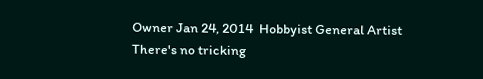Owner Jan 24, 2014  Hobbyist General Artist
There's no tricking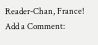Reader-Chan, France!
Add a Comment: